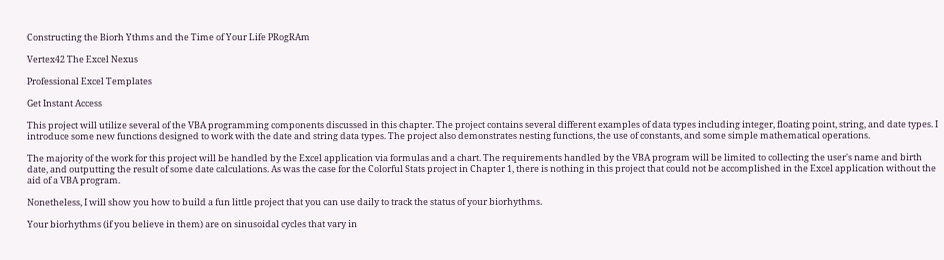Constructing the Biorh Ythms and the Time of Your Life PRogRAm

Vertex42 The Excel Nexus

Professional Excel Templates

Get Instant Access

This project will utilize several of the VBA programming components discussed in this chapter. The project contains several different examples of data types including integer, floating point, string, and date types. I introduce some new functions designed to work with the date and string data types. The project also demonstrates nesting functions, the use of constants, and some simple mathematical operations.

The majority of the work for this project will be handled by the Excel application via formulas and a chart. The requirements handled by the VBA program will be limited to collecting the user's name and birth date, and outputting the result of some date calculations. As was the case for the Colorful Stats project in Chapter 1, there is nothing in this project that could not be accomplished in the Excel application without the aid of a VBA program.

Nonetheless, I will show you how to build a fun little project that you can use daily to track the status of your biorhythms.

Your biorhythms (if you believe in them) are on sinusoidal cycles that vary in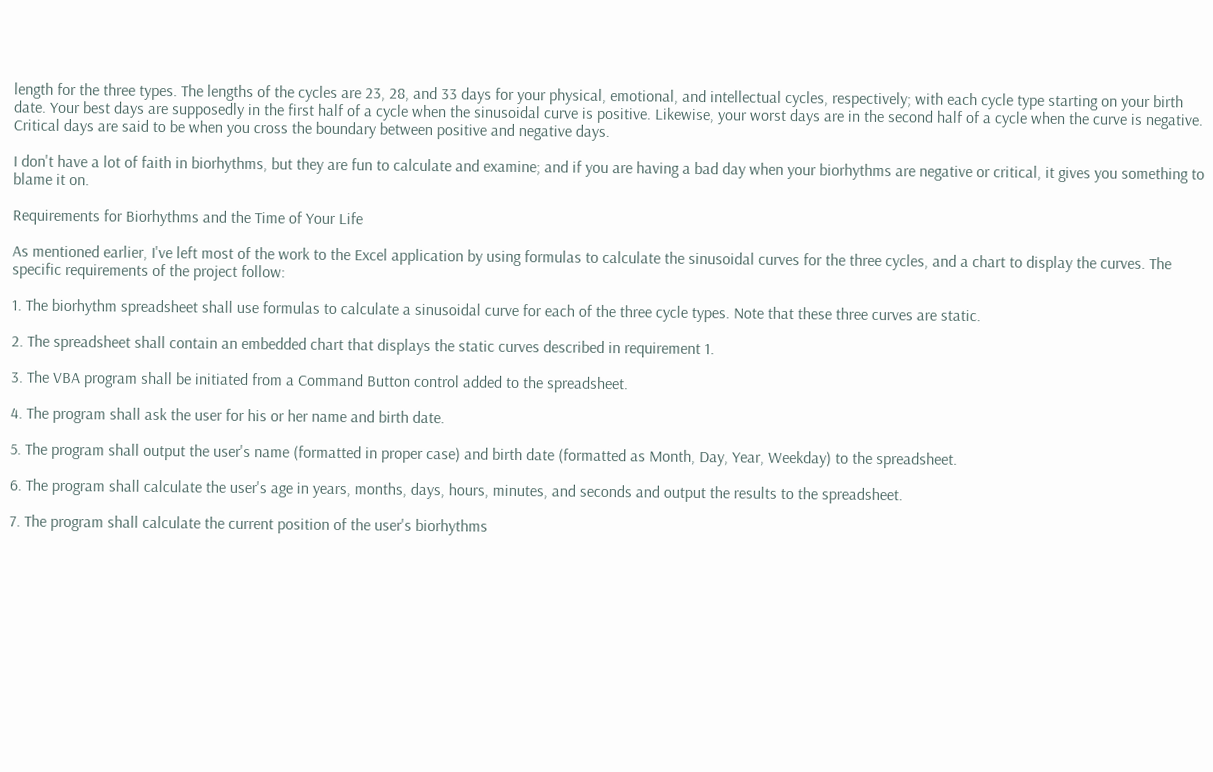length for the three types. The lengths of the cycles are 23, 28, and 33 days for your physical, emotional, and intellectual cycles, respectively; with each cycle type starting on your birth date. Your best days are supposedly in the first half of a cycle when the sinusoidal curve is positive. Likewise, your worst days are in the second half of a cycle when the curve is negative. Critical days are said to be when you cross the boundary between positive and negative days.

I don't have a lot of faith in biorhythms, but they are fun to calculate and examine; and if you are having a bad day when your biorhythms are negative or critical, it gives you something to blame it on.

Requirements for Biorhythms and the Time of Your Life

As mentioned earlier, I've left most of the work to the Excel application by using formulas to calculate the sinusoidal curves for the three cycles, and a chart to display the curves. The specific requirements of the project follow:

1. The biorhythm spreadsheet shall use formulas to calculate a sinusoidal curve for each of the three cycle types. Note that these three curves are static.

2. The spreadsheet shall contain an embedded chart that displays the static curves described in requirement 1.

3. The VBA program shall be initiated from a Command Button control added to the spreadsheet.

4. The program shall ask the user for his or her name and birth date.

5. The program shall output the user's name (formatted in proper case) and birth date (formatted as Month, Day, Year, Weekday) to the spreadsheet.

6. The program shall calculate the user's age in years, months, days, hours, minutes, and seconds and output the results to the spreadsheet.

7. The program shall calculate the current position of the user's biorhythms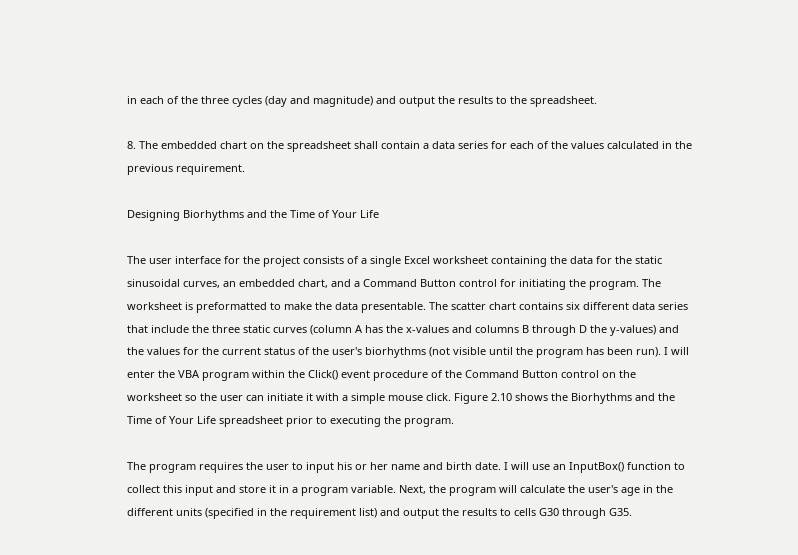in each of the three cycles (day and magnitude) and output the results to the spreadsheet.

8. The embedded chart on the spreadsheet shall contain a data series for each of the values calculated in the previous requirement.

Designing Biorhythms and the Time of Your Life

The user interface for the project consists of a single Excel worksheet containing the data for the static sinusoidal curves, an embedded chart, and a Command Button control for initiating the program. The worksheet is preformatted to make the data presentable. The scatter chart contains six different data series that include the three static curves (column A has the x-values and columns B through D the y-values) and the values for the current status of the user's biorhythms (not visible until the program has been run). I will enter the VBA program within the Click() event procedure of the Command Button control on the worksheet so the user can initiate it with a simple mouse click. Figure 2.10 shows the Biorhythms and the Time of Your Life spreadsheet prior to executing the program.

The program requires the user to input his or her name and birth date. I will use an InputBox() function to collect this input and store it in a program variable. Next, the program will calculate the user's age in the different units (specified in the requirement list) and output the results to cells G30 through G35.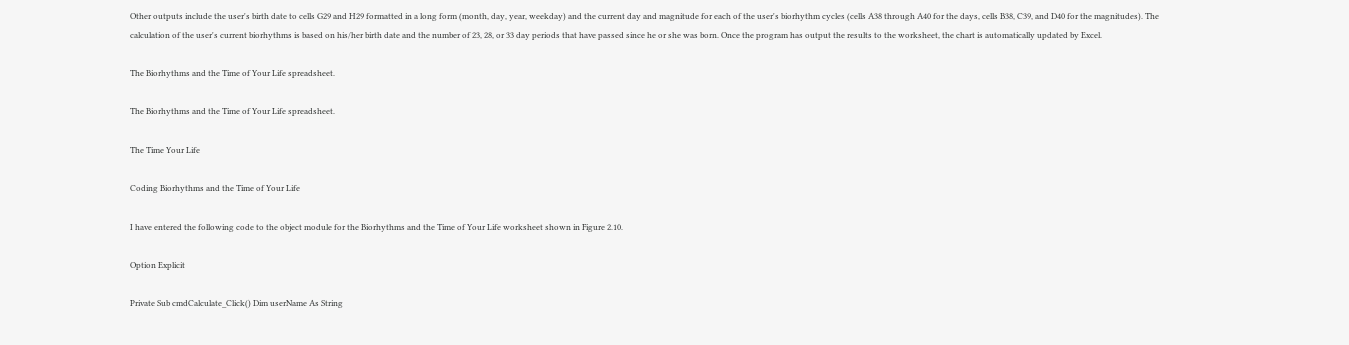Other outputs include the user's birth date to cells G29 and H29 formatted in a long form (month, day, year, weekday) and the current day and magnitude for each of the user's biorhythm cycles (cells A38 through A40 for the days, cells B38, C39, and D40 for the magnitudes). The calculation of the user's current biorhythms is based on his/her birth date and the number of 23, 28, or 33 day periods that have passed since he or she was born. Once the program has output the results to the worksheet, the chart is automatically updated by Excel.

The Biorhythms and the Time of Your Life spreadsheet.

The Biorhythms and the Time of Your Life spreadsheet.

The Time Your Life

Coding Biorhythms and the Time of Your Life

I have entered the following code to the object module for the Biorhythms and the Time of Your Life worksheet shown in Figure 2.10.

Option Explicit

Private Sub cmdCalculate_Click() Dim userName As String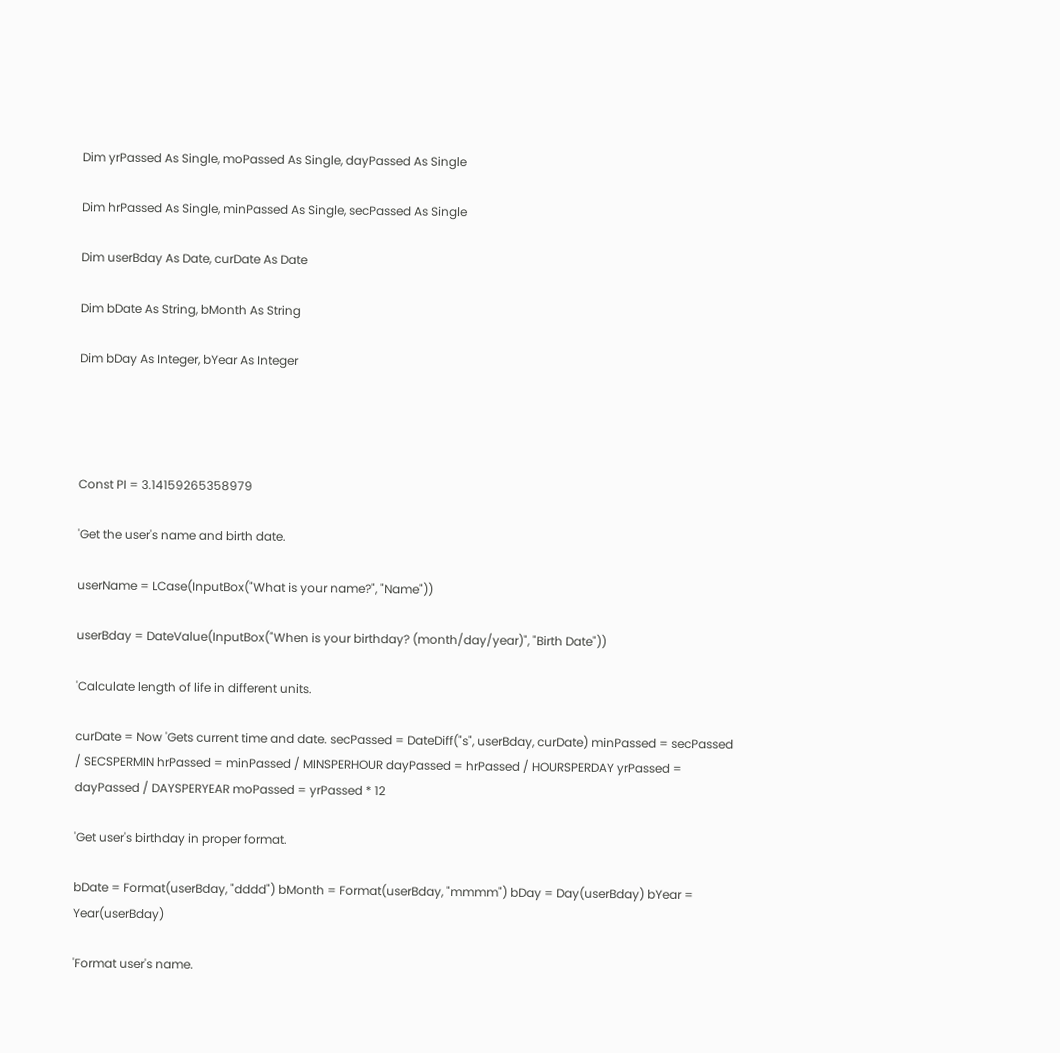Dim yrPassed As Single, moPassed As Single, dayPassed As Single

Dim hrPassed As Single, minPassed As Single, secPassed As Single

Dim userBday As Date, curDate As Date

Dim bDate As String, bMonth As String

Dim bDay As Integer, bYear As Integer




Const PI = 3.14159265358979

'Get the user's name and birth date.

userName = LCase(InputBox("What is your name?", "Name"))

userBday = DateValue(InputBox("When is your birthday? (month/day/year)", "Birth Date"))

'Calculate length of life in different units.

curDate = Now 'Gets current time and date. secPassed = DateDiff("s", userBday, curDate) minPassed = secPassed / SECSPERMIN hrPassed = minPassed / MINSPERHOUR dayPassed = hrPassed / HOURSPERDAY yrPassed = dayPassed / DAYSPERYEAR moPassed = yrPassed * 12

'Get user's birthday in proper format.

bDate = Format(userBday, "dddd") bMonth = Format(userBday, "mmmm") bDay = Day(userBday) bYear = Year(userBday)

'Format user's name.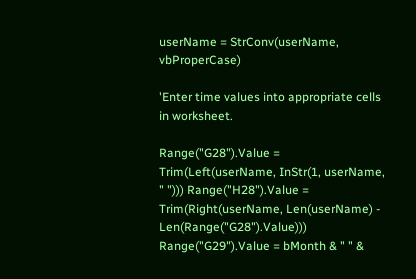userName = StrConv(userName, vbProperCase)

'Enter time values into appropriate cells in worksheet.

Range("G28").Value = Trim(Left(userName, InStr(1, userName, " "))) Range("H28").Value = Trim(Right(userName, Len(userName) - Len(Range("G28").Value))) Range("G29").Value = bMonth & " " &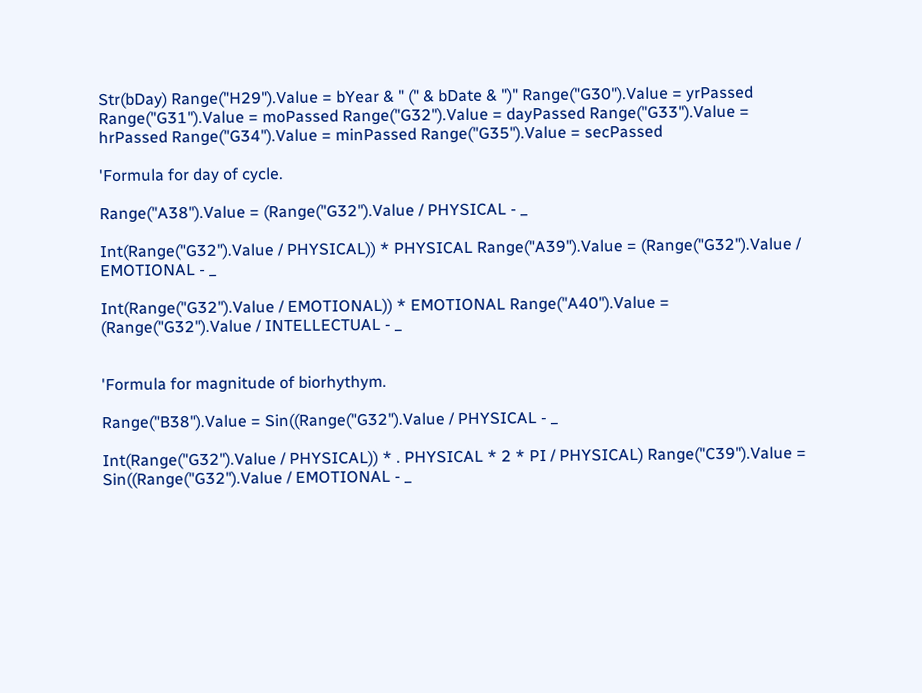Str(bDay) Range("H29").Value = bYear & " (" & bDate & ")" Range("G30").Value = yrPassed Range("G31").Value = moPassed Range("G32").Value = dayPassed Range("G33").Value = hrPassed Range("G34").Value = minPassed Range("G35").Value = secPassed

'Formula for day of cycle.

Range("A38").Value = (Range("G32").Value / PHYSICAL - _

Int(Range("G32").Value / PHYSICAL)) * PHYSICAL Range("A39").Value = (Range("G32").Value / EMOTIONAL - _

Int(Range("G32").Value / EMOTIONAL)) * EMOTIONAL Range("A40").Value = (Range("G32").Value / INTELLECTUAL - _


'Formula for magnitude of biorhythym.

Range("B38").Value = Sin((Range("G32").Value / PHYSICAL - _

Int(Range("G32").Value / PHYSICAL)) * . PHYSICAL * 2 * PI / PHYSICAL) Range("C39").Value = Sin((Range("G32").Value / EMOTIONAL - _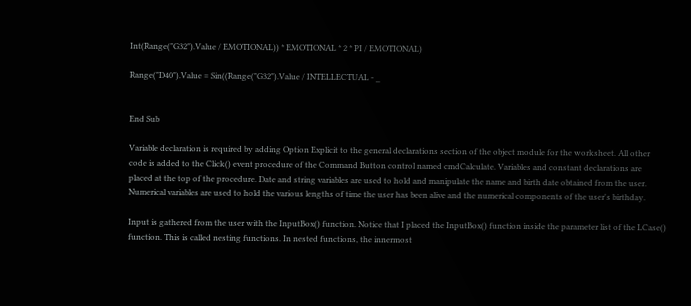Int(Range("G32").Value / EMOTIONAL)) * EMOTIONAL * 2 * PI / EMOTIONAL)

Range("D40").Value = Sin((Range("G32").Value / INTELLECTUAL - _


End Sub

Variable declaration is required by adding Option Explicit to the general declarations section of the object module for the worksheet. All other code is added to the Click() event procedure of the Command Button control named cmdCalculate. Variables and constant declarations are placed at the top of the procedure. Date and string variables are used to hold and manipulate the name and birth date obtained from the user. Numerical variables are used to hold the various lengths of time the user has been alive and the numerical components of the user's birthday.

Input is gathered from the user with the InputBox() function. Notice that I placed the InputBox() function inside the parameter list of the LCase() function. This is called nesting functions. In nested functions, the innermost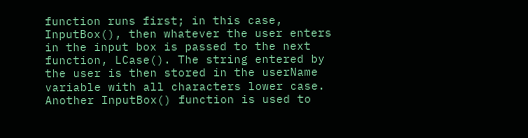function runs first; in this case, InputBox(), then whatever the user enters in the input box is passed to the next function, LCase(). The string entered by the user is then stored in the userName variable with all characters lower case. Another InputBox() function is used to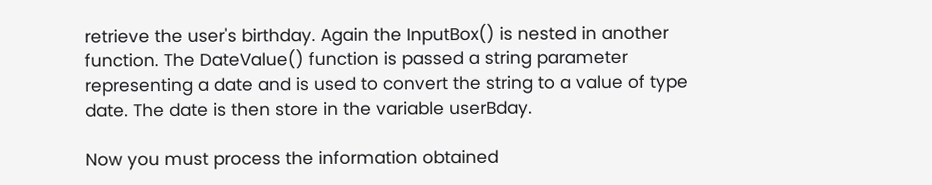retrieve the user's birthday. Again the InputBox() is nested in another function. The DateValue() function is passed a string parameter representing a date and is used to convert the string to a value of type date. The date is then store in the variable userBday.

Now you must process the information obtained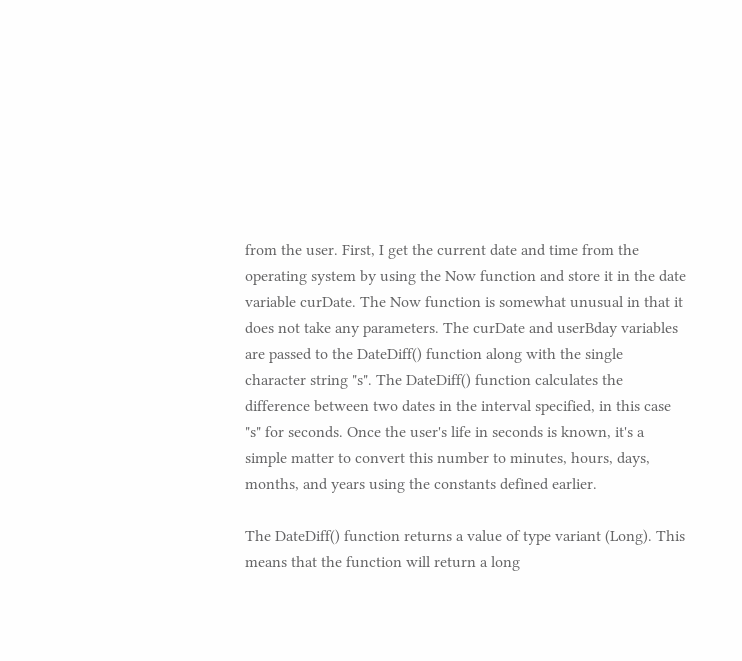from the user. First, I get the current date and time from the operating system by using the Now function and store it in the date variable curDate. The Now function is somewhat unusual in that it does not take any parameters. The curDate and userBday variables are passed to the DateDiff() function along with the single character string "s". The DateDiff() function calculates the difference between two dates in the interval specified, in this case "s" for seconds. Once the user's life in seconds is known, it's a simple matter to convert this number to minutes, hours, days, months, and years using the constants defined earlier.

The DateDiff() function returns a value of type variant (Long). This means that the function will return a long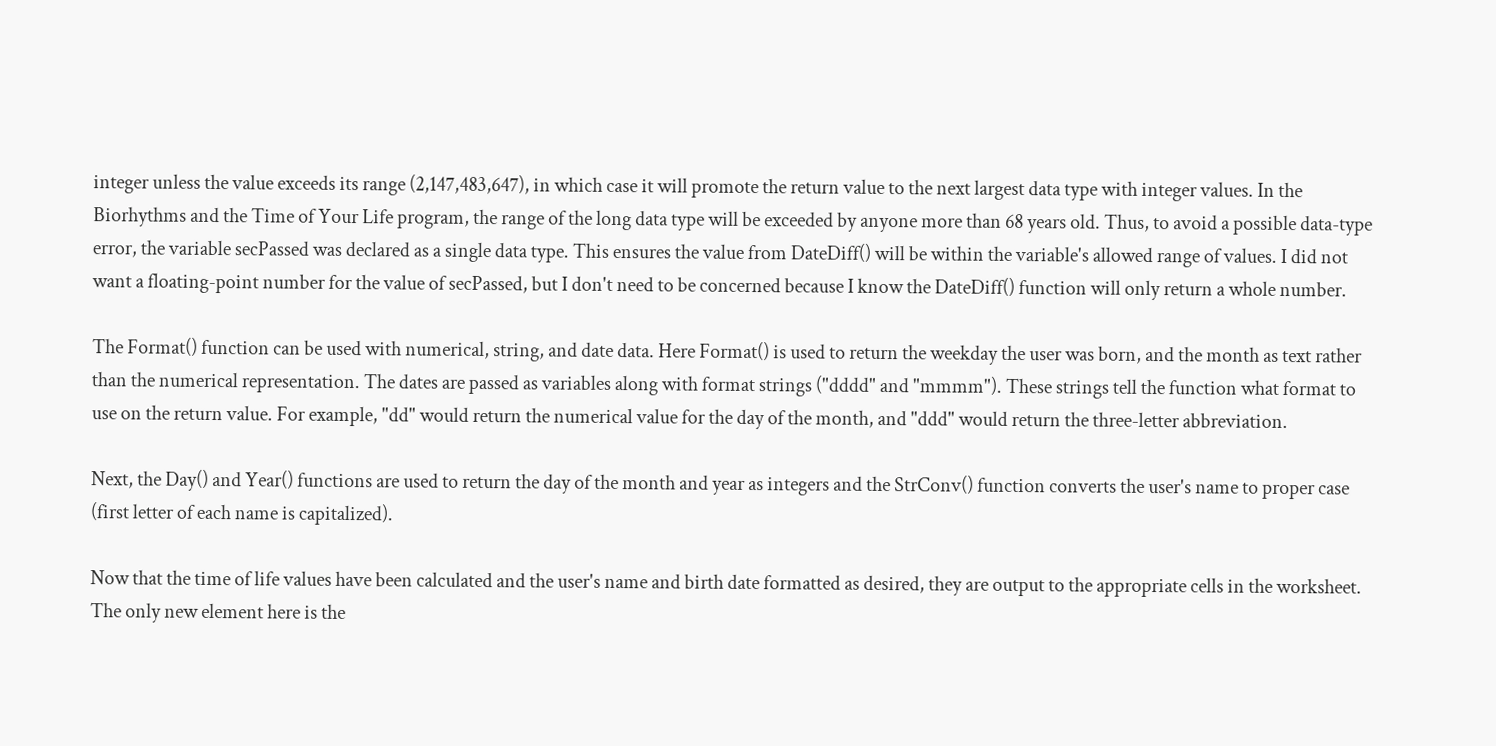integer unless the value exceeds its range (2,147,483,647), in which case it will promote the return value to the next largest data type with integer values. In the Biorhythms and the Time of Your Life program, the range of the long data type will be exceeded by anyone more than 68 years old. Thus, to avoid a possible data-type error, the variable secPassed was declared as a single data type. This ensures the value from DateDiff() will be within the variable's allowed range of values. I did not want a floating-point number for the value of secPassed, but I don't need to be concerned because I know the DateDiff() function will only return a whole number.

The Format() function can be used with numerical, string, and date data. Here Format() is used to return the weekday the user was born, and the month as text rather than the numerical representation. The dates are passed as variables along with format strings ("dddd" and "mmmm"). These strings tell the function what format to use on the return value. For example, "dd" would return the numerical value for the day of the month, and "ddd" would return the three-letter abbreviation.

Next, the Day() and Year() functions are used to return the day of the month and year as integers and the StrConv() function converts the user's name to proper case (first letter of each name is capitalized).

Now that the time of life values have been calculated and the user's name and birth date formatted as desired, they are output to the appropriate cells in the worksheet. The only new element here is the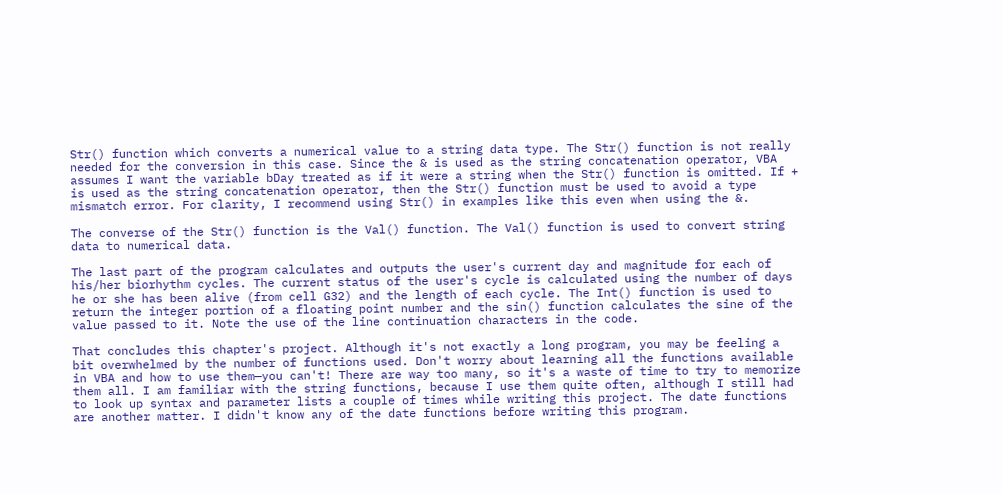Str() function which converts a numerical value to a string data type. The Str() function is not really needed for the conversion in this case. Since the & is used as the string concatenation operator, VBA assumes I want the variable bDay treated as if it were a string when the Str() function is omitted. If + is used as the string concatenation operator, then the Str() function must be used to avoid a type mismatch error. For clarity, I recommend using Str() in examples like this even when using the &.

The converse of the Str() function is the Val() function. The Val() function is used to convert string data to numerical data.

The last part of the program calculates and outputs the user's current day and magnitude for each of his/her biorhythm cycles. The current status of the user's cycle is calculated using the number of days he or she has been alive (from cell G32) and the length of each cycle. The Int() function is used to return the integer portion of a floating point number and the sin() function calculates the sine of the value passed to it. Note the use of the line continuation characters in the code.

That concludes this chapter's project. Although it's not exactly a long program, you may be feeling a bit overwhelmed by the number of functions used. Don't worry about learning all the functions available in VBA and how to use them—you can't! There are way too many, so it's a waste of time to try to memorize them all. I am familiar with the string functions, because I use them quite often, although I still had to look up syntax and parameter lists a couple of times while writing this project. The date functions are another matter. I didn't know any of the date functions before writing this program.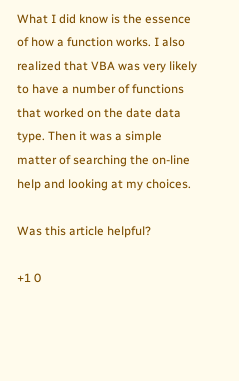What I did know is the essence of how a function works. I also realized that VBA was very likely to have a number of functions that worked on the date data type. Then it was a simple matter of searching the on-line help and looking at my choices.

Was this article helpful?

+1 0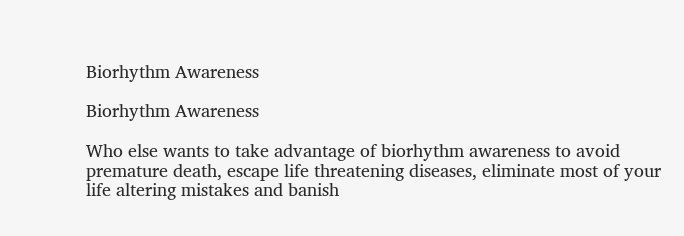Biorhythm Awareness

Biorhythm Awareness

Who else wants to take advantage of biorhythm awareness to avoid premature death, escape life threatening diseases, eliminate most of your life altering mistakes and banish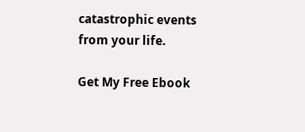catastrophic events from your life.

Get My Free Ebook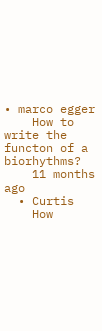• marco egger
    How to write the functon of a biorhythms?
    11 months ago
  • Curtis
    How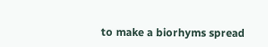to make a biorhyms spread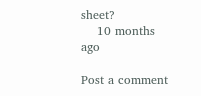sheet?
    10 months ago

Post a comment